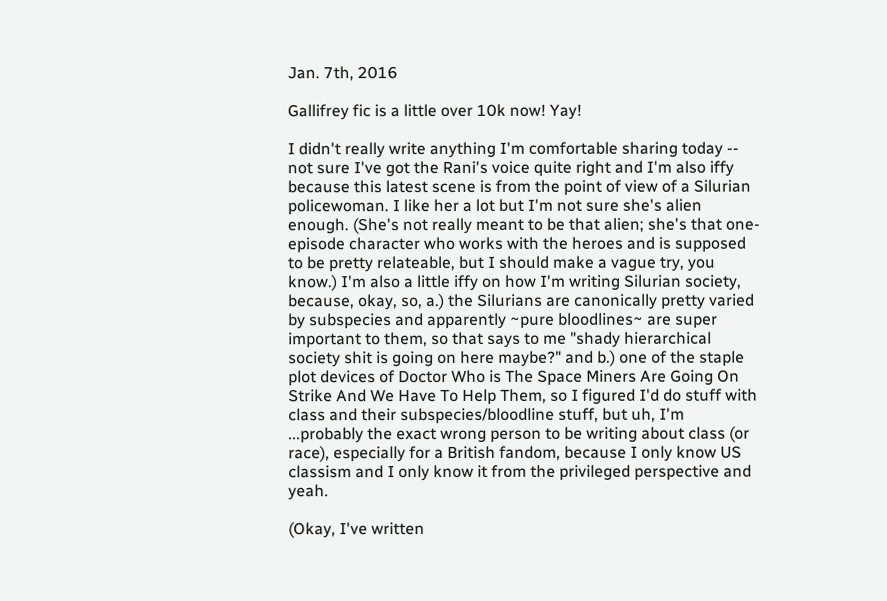Jan. 7th, 2016

Gallifrey fic is a little over 10k now! Yay!

I didn't really write anything I'm comfortable sharing today -- not sure I've got the Rani's voice quite right and I'm also iffy because this latest scene is from the point of view of a Silurian policewoman. I like her a lot but I'm not sure she's alien enough. (She's not really meant to be that alien; she's that one-episode character who works with the heroes and is supposed to be pretty relateable, but I should make a vague try, you know.) I'm also a little iffy on how I'm writing Silurian society, because, okay, so, a.) the Silurians are canonically pretty varied by subspecies and apparently ~pure bloodlines~ are super important to them, so that says to me "shady hierarchical society shit is going on here maybe?" and b.) one of the staple plot devices of Doctor Who is The Space Miners Are Going On Strike And We Have To Help Them, so I figured I'd do stuff with class and their subspecies/bloodline stuff, but uh, I'm ...probably the exact wrong person to be writing about class (or race), especially for a British fandom, because I only know US classism and I only know it from the privileged perspective and yeah.

(Okay, I've written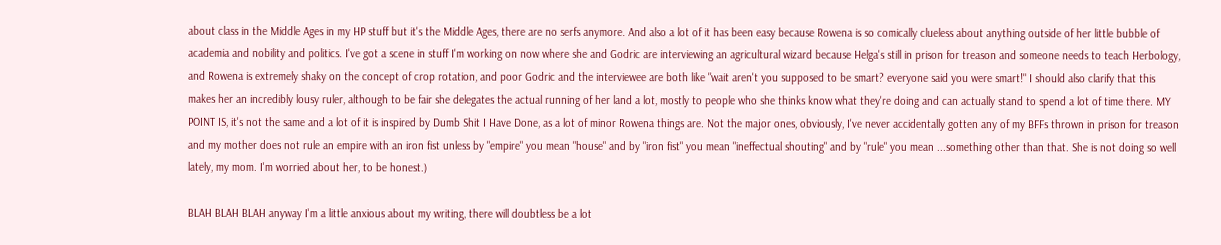about class in the Middle Ages in my HP stuff but it's the Middle Ages, there are no serfs anymore. And also a lot of it has been easy because Rowena is so comically clueless about anything outside of her little bubble of academia and nobility and politics. I've got a scene in stuff I'm working on now where she and Godric are interviewing an agricultural wizard because Helga's still in prison for treason and someone needs to teach Herbology, and Rowena is extremely shaky on the concept of crop rotation, and poor Godric and the interviewee are both like "wait aren't you supposed to be smart? everyone said you were smart!" I should also clarify that this makes her an incredibly lousy ruler, although to be fair she delegates the actual running of her land a lot, mostly to people who she thinks know what they're doing and can actually stand to spend a lot of time there. MY POINT IS, it's not the same and a lot of it is inspired by Dumb Shit I Have Done, as a lot of minor Rowena things are. Not the major ones, obviously, I've never accidentally gotten any of my BFFs thrown in prison for treason and my mother does not rule an empire with an iron fist unless by "empire" you mean "house" and by "iron fist" you mean "ineffectual shouting" and by "rule" you mean ...something other than that. She is not doing so well lately, my mom. I'm worried about her, to be honest.)

BLAH BLAH BLAH anyway I'm a little anxious about my writing, there will doubtless be a lot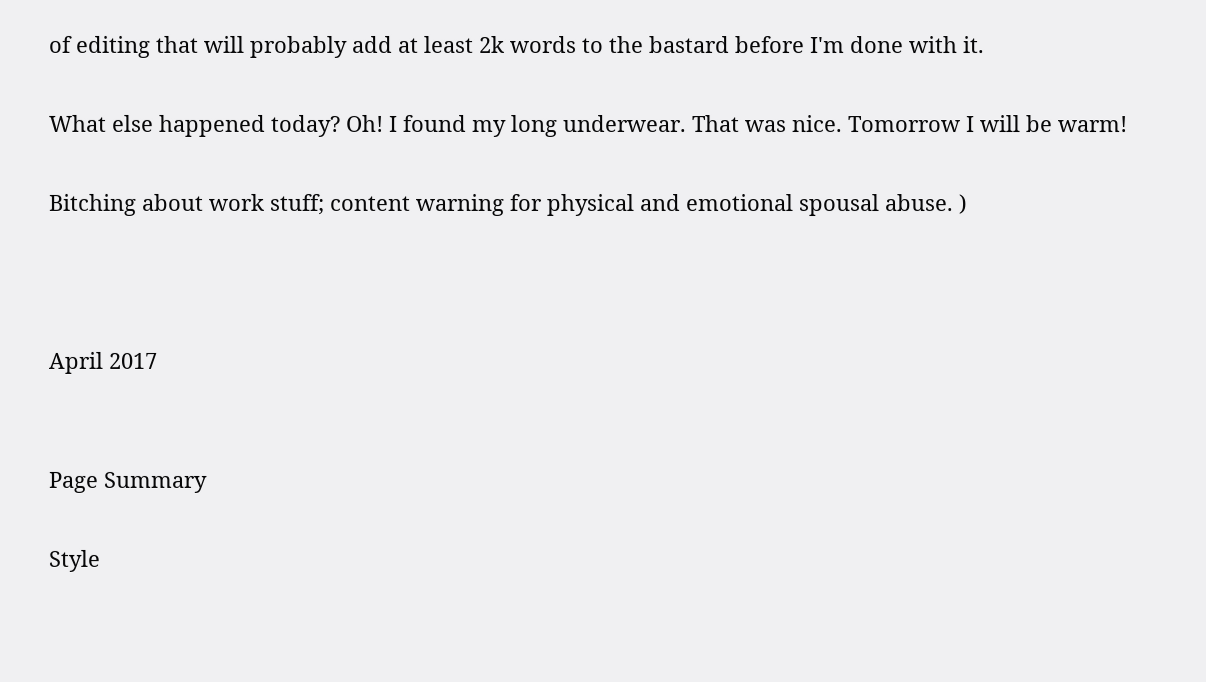of editing that will probably add at least 2k words to the bastard before I'm done with it.

What else happened today? Oh! I found my long underwear. That was nice. Tomorrow I will be warm!

Bitching about work stuff; content warning for physical and emotional spousal abuse. )



April 2017


Page Summary

Style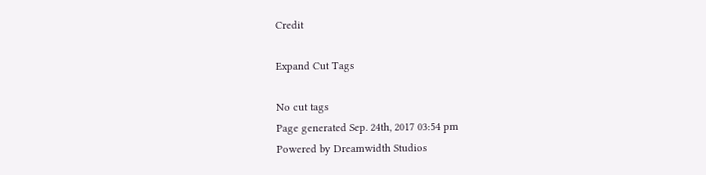Credit

Expand Cut Tags

No cut tags
Page generated Sep. 24th, 2017 03:54 pm
Powered by Dreamwidth Studios